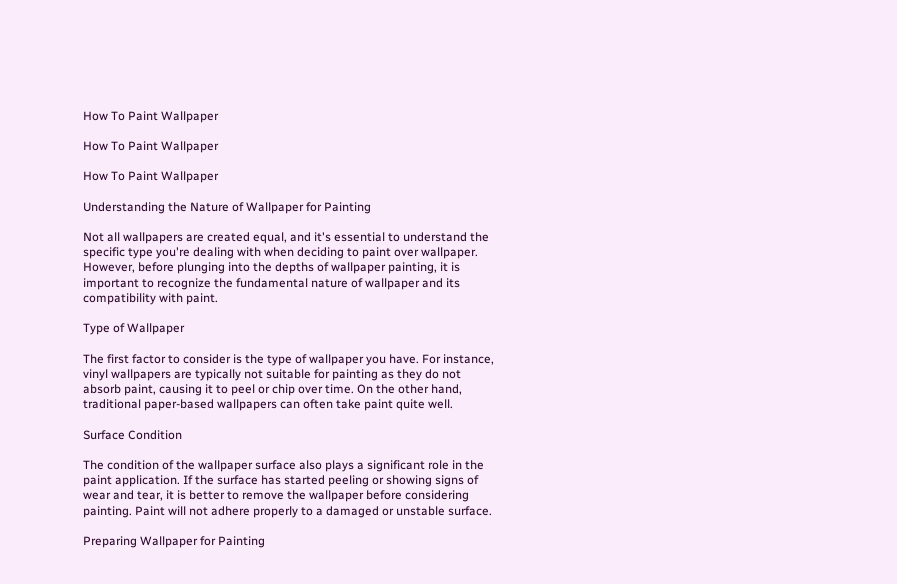How To Paint Wallpaper

How To Paint Wallpaper

How To Paint Wallpaper

Understanding the Nature of Wallpaper for Painting

Not all wallpapers are created equal, and it's essential to understand the specific type you're dealing with when deciding to paint over wallpaper. However, before plunging into the depths of wallpaper painting, it is important to recognize the fundamental nature of wallpaper and its compatibility with paint.

Type of Wallpaper

The first factor to consider is the type of wallpaper you have. For instance, vinyl wallpapers are typically not suitable for painting as they do not absorb paint, causing it to peel or chip over time. On the other hand, traditional paper-based wallpapers can often take paint quite well.

Surface Condition

The condition of the wallpaper surface also plays a significant role in the paint application. If the surface has started peeling or showing signs of wear and tear, it is better to remove the wallpaper before considering painting. Paint will not adhere properly to a damaged or unstable surface.

Preparing Wallpaper for Painting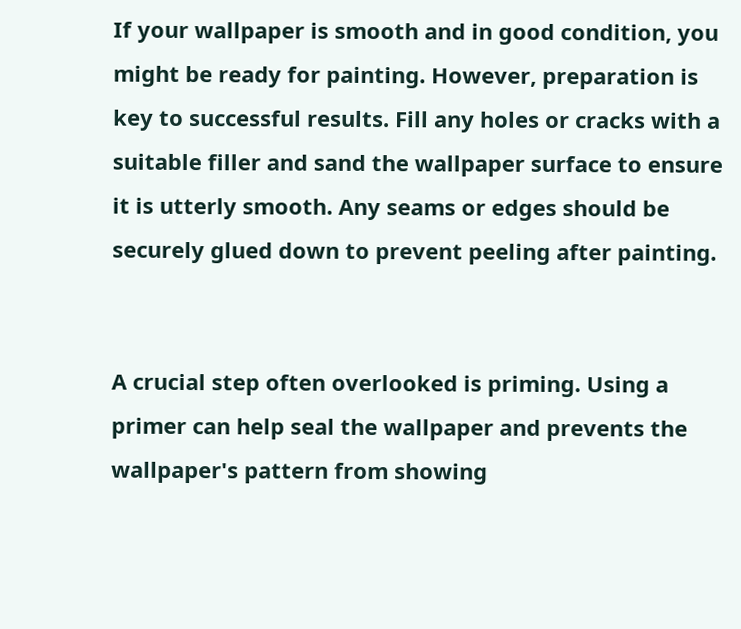If your wallpaper is smooth and in good condition, you might be ready for painting. However, preparation is key to successful results. Fill any holes or cracks with a suitable filler and sand the wallpaper surface to ensure it is utterly smooth. Any seams or edges should be securely glued down to prevent peeling after painting.


A crucial step often overlooked is priming. Using a primer can help seal the wallpaper and prevents the wallpaper's pattern from showing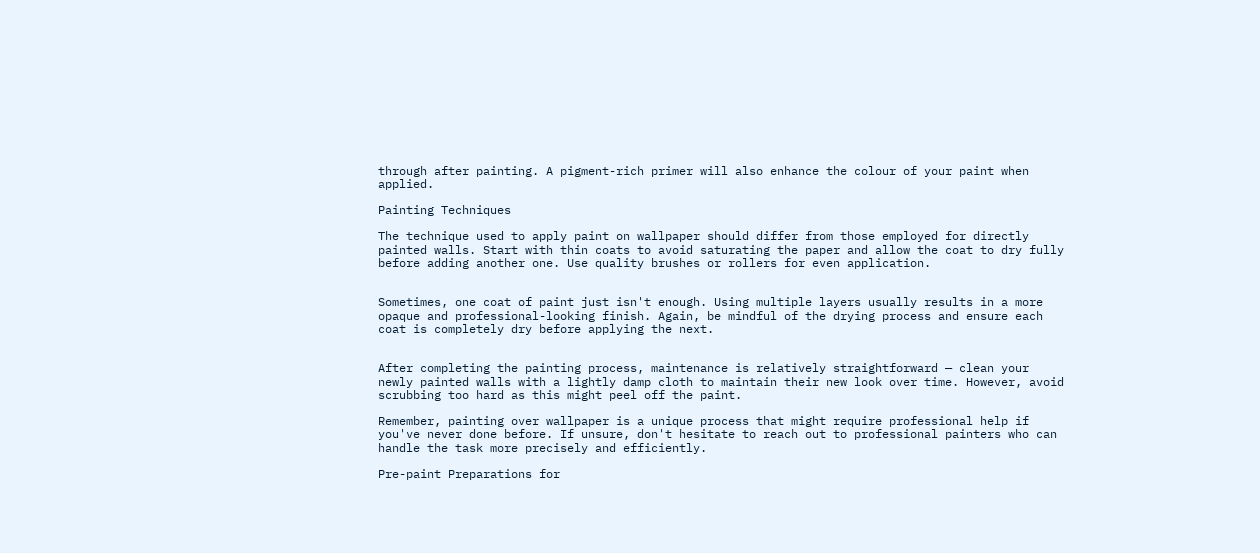through after painting. A pigment-rich primer will also enhance the colour of your paint when applied.

Painting Techniques

The technique used to apply paint on wallpaper should differ from those employed for directly painted walls. Start with thin coats to avoid saturating the paper and allow the coat to dry fully before adding another one. Use quality brushes or rollers for even application.


Sometimes, one coat of paint just isn't enough. Using multiple layers usually results in a more opaque and professional-looking finish. Again, be mindful of the drying process and ensure each coat is completely dry before applying the next.


After completing the painting process, maintenance is relatively straightforward — clean your newly painted walls with a lightly damp cloth to maintain their new look over time. However, avoid scrubbing too hard as this might peel off the paint.

Remember, painting over wallpaper is a unique process that might require professional help if you've never done before. If unsure, don't hesitate to reach out to professional painters who can handle the task more precisely and efficiently.

Pre-paint Preparations for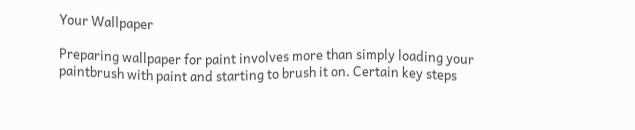Your Wallpaper

Preparing wallpaper for paint involves more than simply loading your paintbrush with paint and starting to brush it on. Certain key steps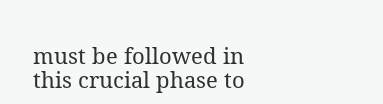must be followed in this crucial phase to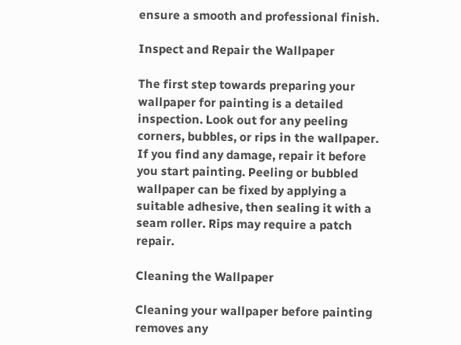ensure a smooth and professional finish.

Inspect and Repair the Wallpaper

The first step towards preparing your wallpaper for painting is a detailed inspection. Look out for any peeling corners, bubbles, or rips in the wallpaper. If you find any damage, repair it before you start painting. Peeling or bubbled wallpaper can be fixed by applying a suitable adhesive, then sealing it with a seam roller. Rips may require a patch repair.

Cleaning the Wallpaper

Cleaning your wallpaper before painting removes any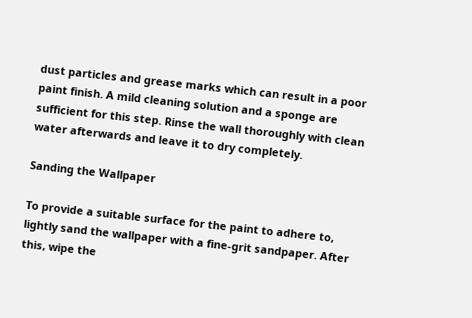dust particles and grease marks which can result in a poor paint finish. A mild cleaning solution and a sponge are sufficient for this step. Rinse the wall thoroughly with clean water afterwards and leave it to dry completely.

Sanding the Wallpaper

To provide a suitable surface for the paint to adhere to, lightly sand the wallpaper with a fine-grit sandpaper. After this, wipe the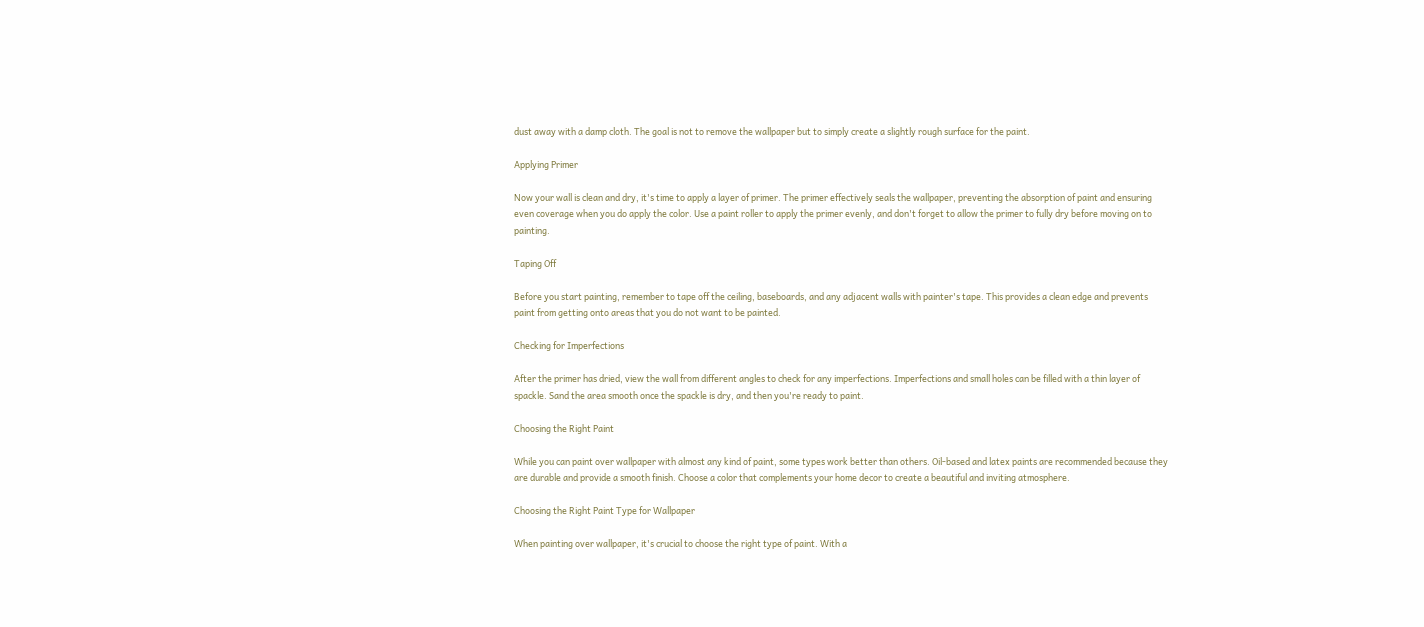dust away with a damp cloth. The goal is not to remove the wallpaper but to simply create a slightly rough surface for the paint.

Applying Primer

Now your wall is clean and dry, it's time to apply a layer of primer. The primer effectively seals the wallpaper, preventing the absorption of paint and ensuring even coverage when you do apply the color. Use a paint roller to apply the primer evenly, and don't forget to allow the primer to fully dry before moving on to painting.

Taping Off

Before you start painting, remember to tape off the ceiling, baseboards, and any adjacent walls with painter's tape. This provides a clean edge and prevents paint from getting onto areas that you do not want to be painted.

Checking for Imperfections

After the primer has dried, view the wall from different angles to check for any imperfections. Imperfections and small holes can be filled with a thin layer of spackle. Sand the area smooth once the spackle is dry, and then you're ready to paint.

Choosing the Right Paint

While you can paint over wallpaper with almost any kind of paint, some types work better than others. Oil-based and latex paints are recommended because they are durable and provide a smooth finish. Choose a color that complements your home decor to create a beautiful and inviting atmosphere.

Choosing the Right Paint Type for Wallpaper

When painting over wallpaper, it's crucial to choose the right type of paint. With a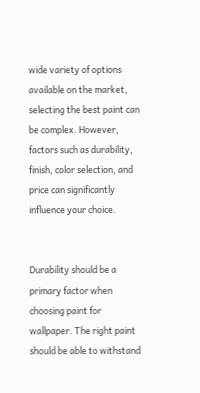wide variety of options available on the market, selecting the best paint can be complex. However, factors such as durability, finish, color selection, and price can significantly influence your choice.


Durability should be a primary factor when choosing paint for wallpaper. The right paint should be able to withstand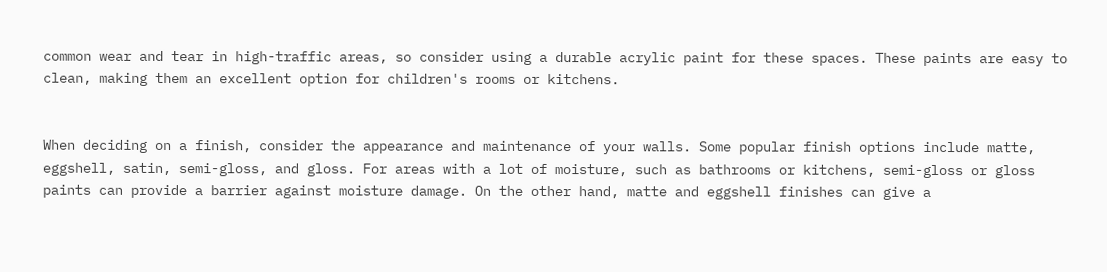common wear and tear in high-traffic areas, so consider using a durable acrylic paint for these spaces. These paints are easy to clean, making them an excellent option for children's rooms or kitchens.


When deciding on a finish, consider the appearance and maintenance of your walls. Some popular finish options include matte, eggshell, satin, semi-gloss, and gloss. For areas with a lot of moisture, such as bathrooms or kitchens, semi-gloss or gloss paints can provide a barrier against moisture damage. On the other hand, matte and eggshell finishes can give a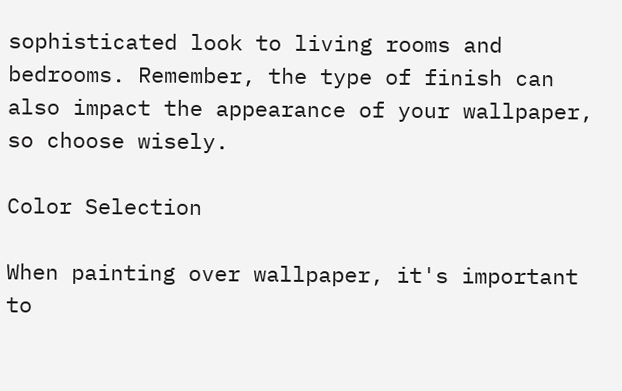sophisticated look to living rooms and bedrooms. Remember, the type of finish can also impact the appearance of your wallpaper, so choose wisely.

Color Selection

When painting over wallpaper, it's important to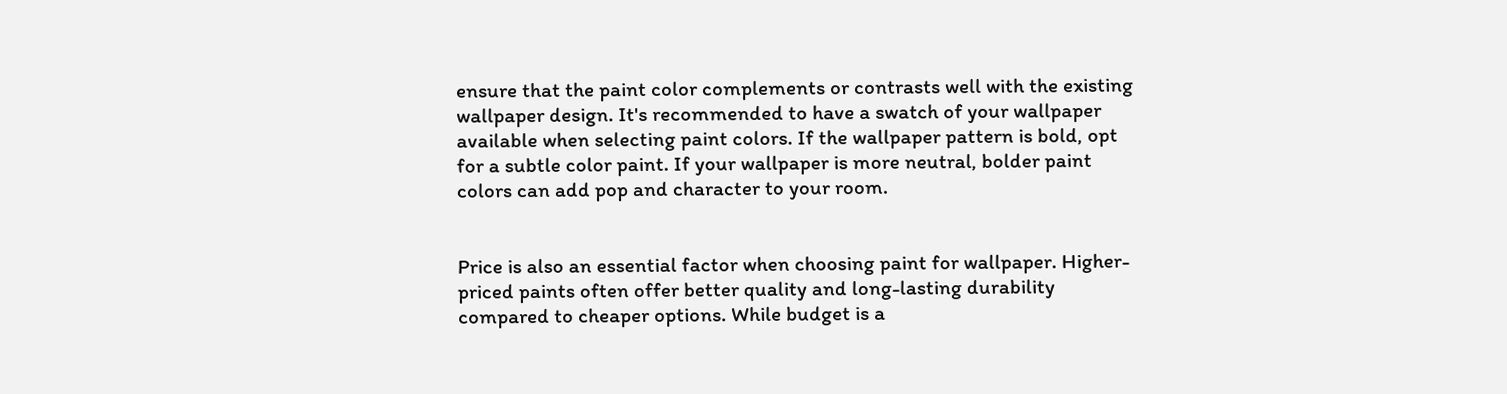ensure that the paint color complements or contrasts well with the existing wallpaper design. It's recommended to have a swatch of your wallpaper available when selecting paint colors. If the wallpaper pattern is bold, opt for a subtle color paint. If your wallpaper is more neutral, bolder paint colors can add pop and character to your room.


Price is also an essential factor when choosing paint for wallpaper. Higher-priced paints often offer better quality and long-lasting durability compared to cheaper options. While budget is a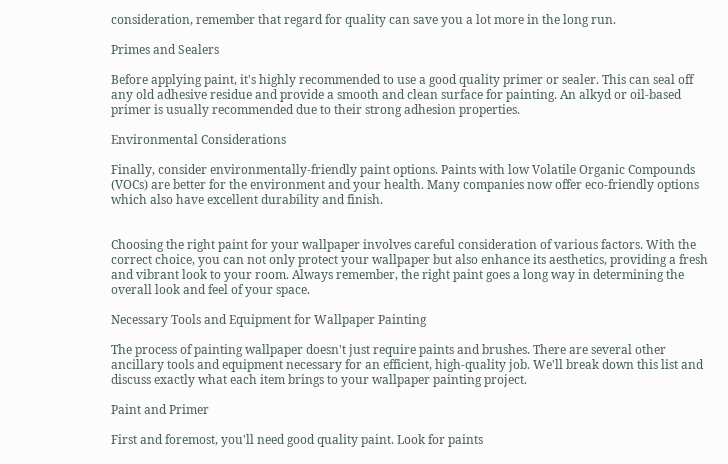consideration, remember that regard for quality can save you a lot more in the long run.

Primes and Sealers

Before applying paint, it's highly recommended to use a good quality primer or sealer. This can seal off any old adhesive residue and provide a smooth and clean surface for painting. An alkyd or oil-based primer is usually recommended due to their strong adhesion properties.

Environmental Considerations

Finally, consider environmentally-friendly paint options. Paints with low Volatile Organic Compounds (VOCs) are better for the environment and your health. Many companies now offer eco-friendly options which also have excellent durability and finish.


Choosing the right paint for your wallpaper involves careful consideration of various factors. With the correct choice, you can not only protect your wallpaper but also enhance its aesthetics, providing a fresh and vibrant look to your room. Always remember, the right paint goes a long way in determining the overall look and feel of your space.

Necessary Tools and Equipment for Wallpaper Painting

The process of painting wallpaper doesn't just require paints and brushes. There are several other ancillary tools and equipment necessary for an efficient, high-quality job. We'll break down this list and discuss exactly what each item brings to your wallpaper painting project.

Paint and Primer

First and foremost, you'll need good quality paint. Look for paints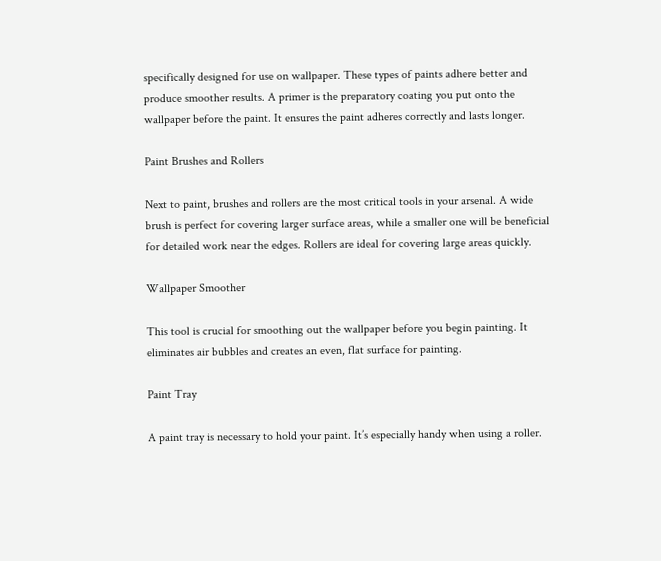specifically designed for use on wallpaper. These types of paints adhere better and produce smoother results. A primer is the preparatory coating you put onto the wallpaper before the paint. It ensures the paint adheres correctly and lasts longer.

Paint Brushes and Rollers

Next to paint, brushes and rollers are the most critical tools in your arsenal. A wide brush is perfect for covering larger surface areas, while a smaller one will be beneficial for detailed work near the edges. Rollers are ideal for covering large areas quickly.

Wallpaper Smoother

This tool is crucial for smoothing out the wallpaper before you begin painting. It eliminates air bubbles and creates an even, flat surface for painting.

Paint Tray

A paint tray is necessary to hold your paint. It’s especially handy when using a roller.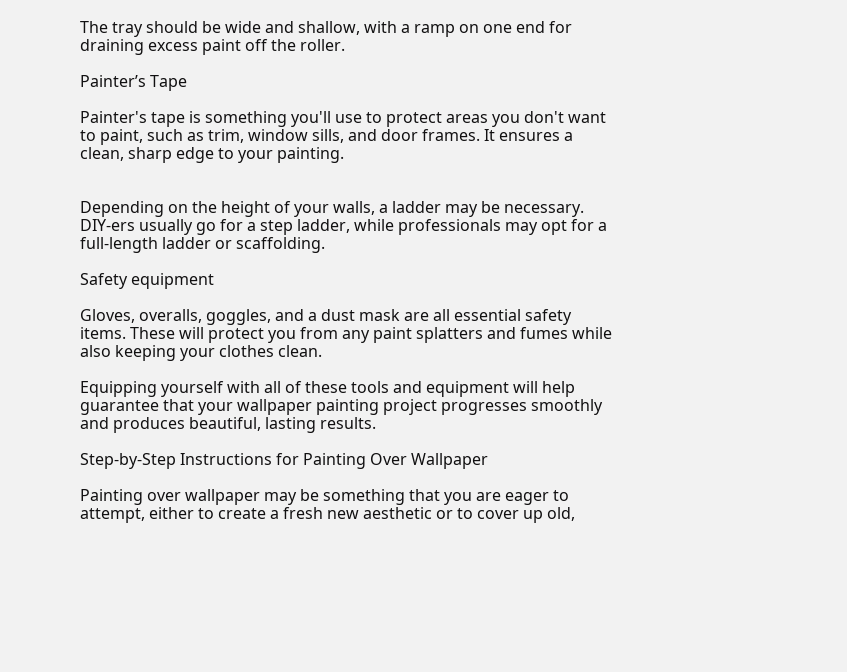The tray should be wide and shallow, with a ramp on one end for draining excess paint off the roller.

Painter’s Tape

Painter's tape is something you'll use to protect areas you don't want to paint, such as trim, window sills, and door frames. It ensures a clean, sharp edge to your painting.


Depending on the height of your walls, a ladder may be necessary. DIY-ers usually go for a step ladder, while professionals may opt for a full-length ladder or scaffolding.

Safety equipment

Gloves, overalls, goggles, and a dust mask are all essential safety items. These will protect you from any paint splatters and fumes while also keeping your clothes clean.

Equipping yourself with all of these tools and equipment will help guarantee that your wallpaper painting project progresses smoothly and produces beautiful, lasting results.

Step-by-Step Instructions for Painting Over Wallpaper

Painting over wallpaper may be something that you are eager to attempt, either to create a fresh new aesthetic or to cover up old,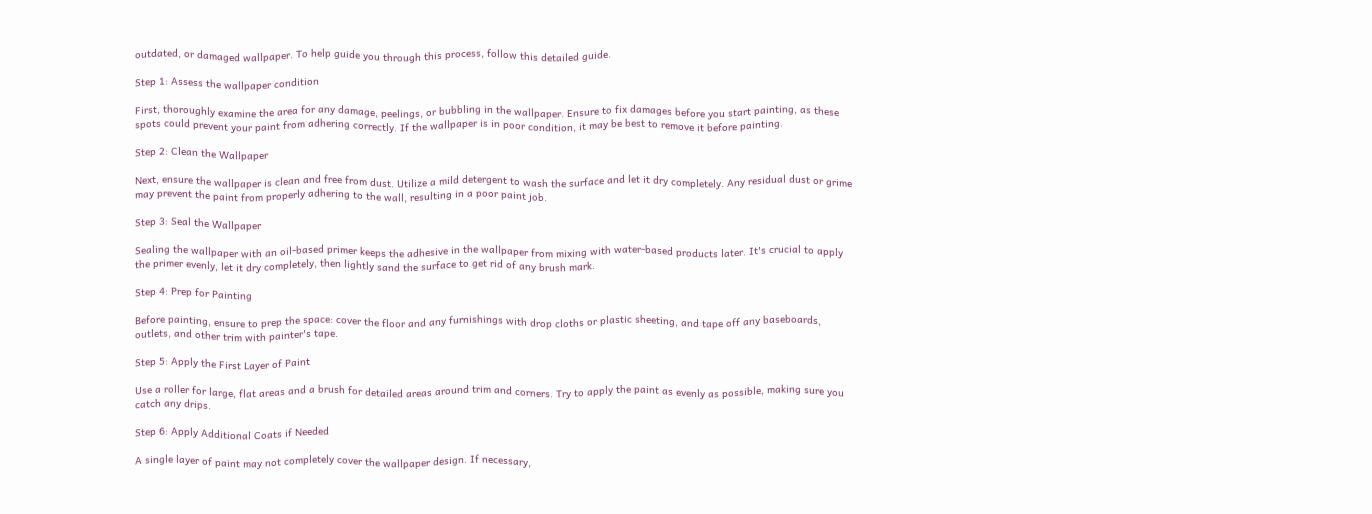outdated, or damaged wallpaper. To help guide you through this process, follow this detailed guide.

Step 1: Assess the wallpaper condition

First, thoroughly examine the area for any damage, peelings, or bubbling in the wallpaper. Ensure to fix damages before you start painting, as these spots could prevent your paint from adhering correctly. If the wallpaper is in poor condition, it may be best to remove it before painting.

Step 2: Clean the Wallpaper

Next, ensure the wallpaper is clean and free from dust. Utilize a mild detergent to wash the surface and let it dry completely. Any residual dust or grime may prevent the paint from properly adhering to the wall, resulting in a poor paint job.

Step 3: Seal the Wallpaper

Sealing the wallpaper with an oil-based primer keeps the adhesive in the wallpaper from mixing with water-based products later. It's crucial to apply the primer evenly, let it dry completely, then lightly sand the surface to get rid of any brush mark.

Step 4: Prep for Painting

Before painting, ensure to prep the space: cover the floor and any furnishings with drop cloths or plastic sheeting, and tape off any baseboards, outlets, and other trim with painter's tape.

Step 5: Apply the First Layer of Paint

Use a roller for large, flat areas and a brush for detailed areas around trim and corners. Try to apply the paint as evenly as possible, making sure you catch any drips.

Step 6: Apply Additional Coats if Needed

A single layer of paint may not completely cover the wallpaper design. If necessary,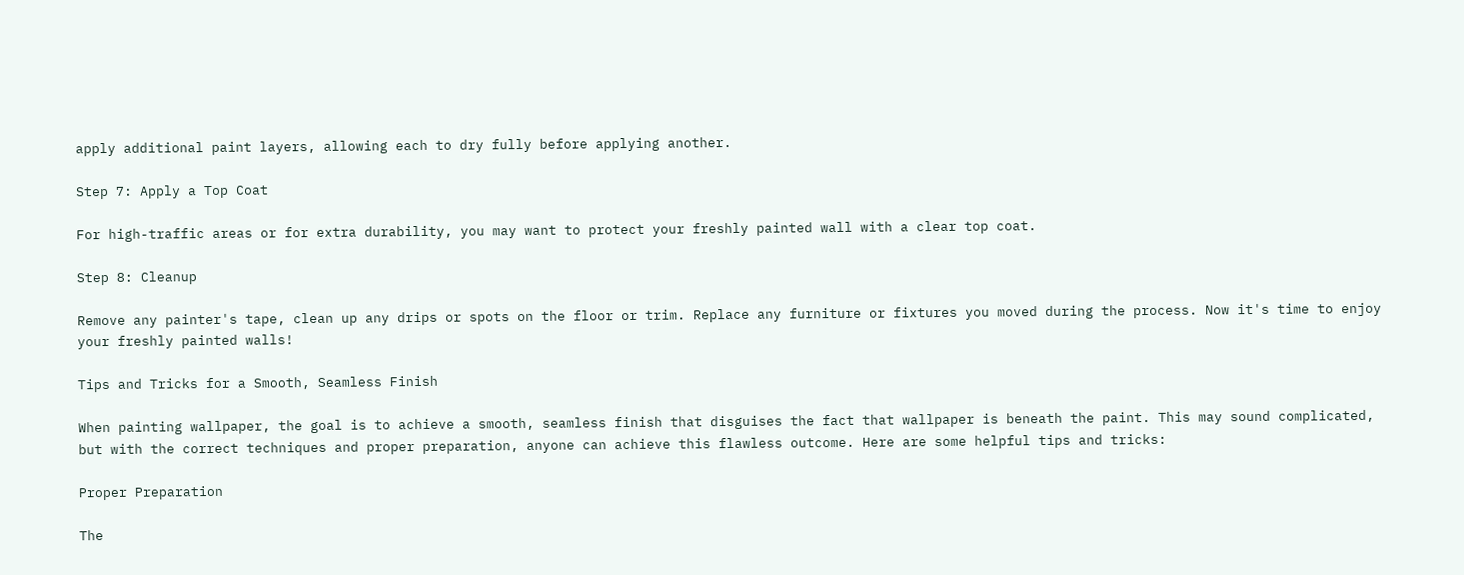apply additional paint layers, allowing each to dry fully before applying another.

Step 7: Apply a Top Coat

For high-traffic areas or for extra durability, you may want to protect your freshly painted wall with a clear top coat.

Step 8: Cleanup

Remove any painter's tape, clean up any drips or spots on the floor or trim. Replace any furniture or fixtures you moved during the process. Now it's time to enjoy your freshly painted walls!

Tips and Tricks for a Smooth, Seamless Finish

When painting wallpaper, the goal is to achieve a smooth, seamless finish that disguises the fact that wallpaper is beneath the paint. This may sound complicated, but with the correct techniques and proper preparation, anyone can achieve this flawless outcome. Here are some helpful tips and tricks:

Proper Preparation

The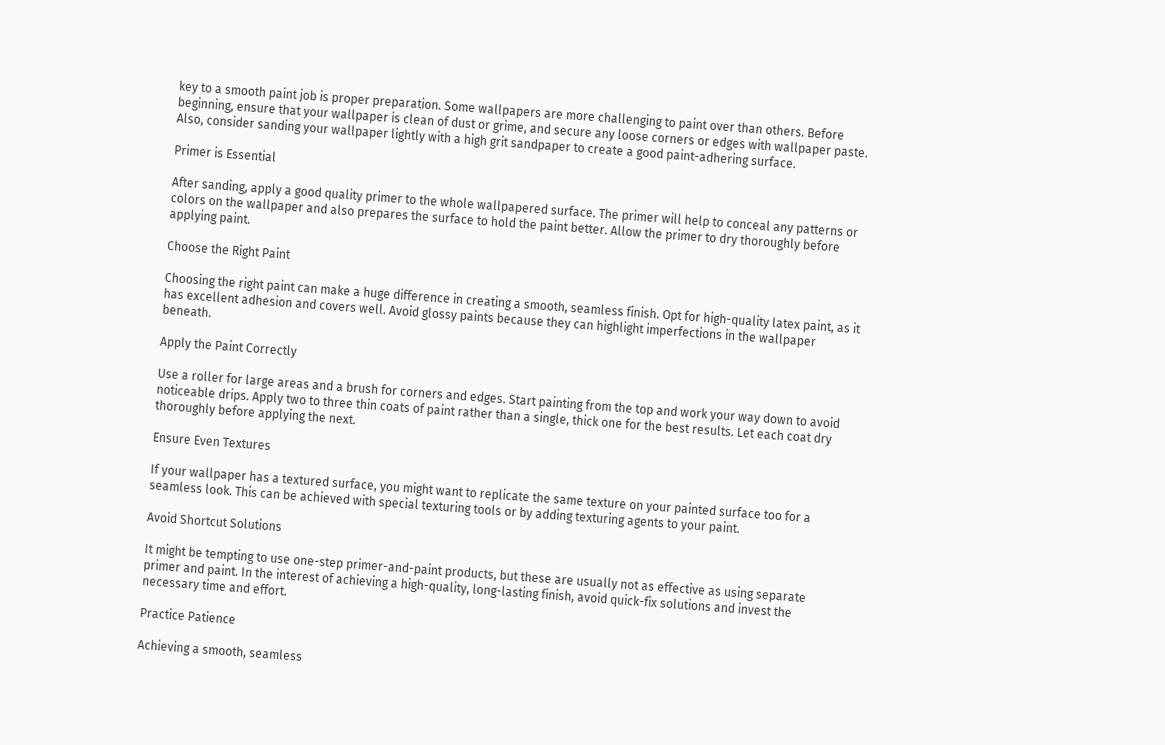key to a smooth paint job is proper preparation. Some wallpapers are more challenging to paint over than others. Before beginning, ensure that your wallpaper is clean of dust or grime, and secure any loose corners or edges with wallpaper paste. Also, consider sanding your wallpaper lightly with a high grit sandpaper to create a good paint-adhering surface.

Primer is Essential

After sanding, apply a good quality primer to the whole wallpapered surface. The primer will help to conceal any patterns or colors on the wallpaper and also prepares the surface to hold the paint better. Allow the primer to dry thoroughly before applying paint.

Choose the Right Paint

Choosing the right paint can make a huge difference in creating a smooth, seamless finish. Opt for high-quality latex paint, as it has excellent adhesion and covers well. Avoid glossy paints because they can highlight imperfections in the wallpaper beneath.

Apply the Paint Correctly

Use a roller for large areas and a brush for corners and edges. Start painting from the top and work your way down to avoid noticeable drips. Apply two to three thin coats of paint rather than a single, thick one for the best results. Let each coat dry thoroughly before applying the next.

Ensure Even Textures

If your wallpaper has a textured surface, you might want to replicate the same texture on your painted surface too for a seamless look. This can be achieved with special texturing tools or by adding texturing agents to your paint.

Avoid Shortcut Solutions

It might be tempting to use one-step primer-and-paint products, but these are usually not as effective as using separate primer and paint. In the interest of achieving a high-quality, long-lasting finish, avoid quick-fix solutions and invest the necessary time and effort.

Practice Patience

Achieving a smooth, seamless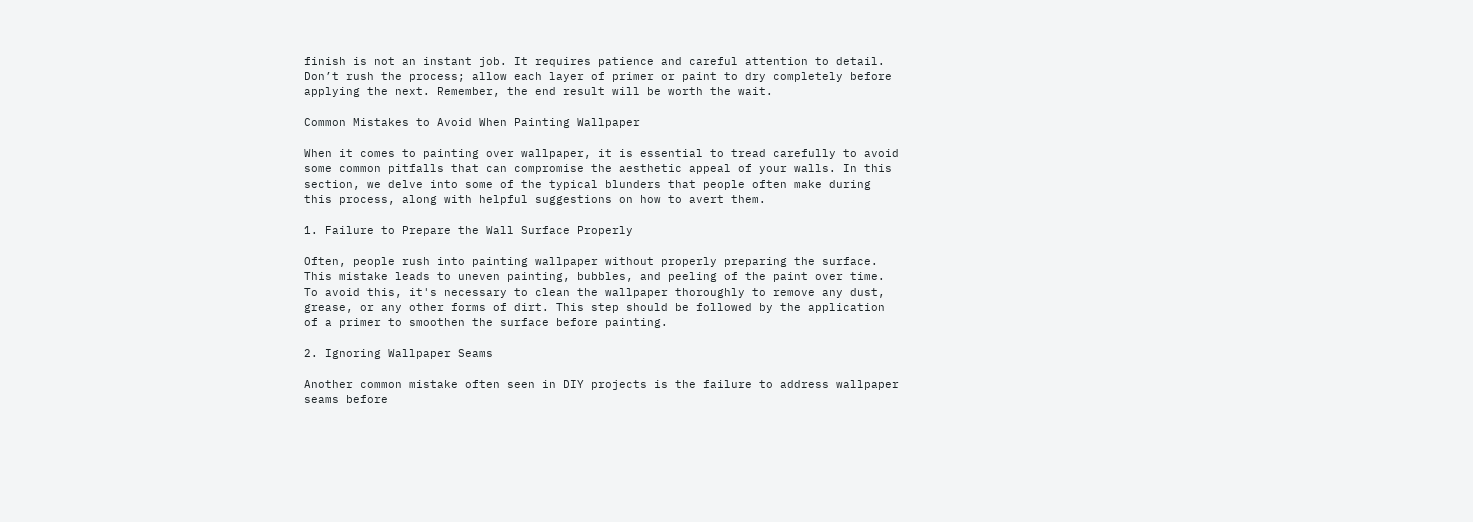finish is not an instant job. It requires patience and careful attention to detail. Don’t rush the process; allow each layer of primer or paint to dry completely before applying the next. Remember, the end result will be worth the wait.

Common Mistakes to Avoid When Painting Wallpaper

When it comes to painting over wallpaper, it is essential to tread carefully to avoid some common pitfalls that can compromise the aesthetic appeal of your walls. In this section, we delve into some of the typical blunders that people often make during this process, along with helpful suggestions on how to avert them.

1. Failure to Prepare the Wall Surface Properly

Often, people rush into painting wallpaper without properly preparing the surface. This mistake leads to uneven painting, bubbles, and peeling of the paint over time. To avoid this, it's necessary to clean the wallpaper thoroughly to remove any dust, grease, or any other forms of dirt. This step should be followed by the application of a primer to smoothen the surface before painting.

2. Ignoring Wallpaper Seams

Another common mistake often seen in DIY projects is the failure to address wallpaper seams before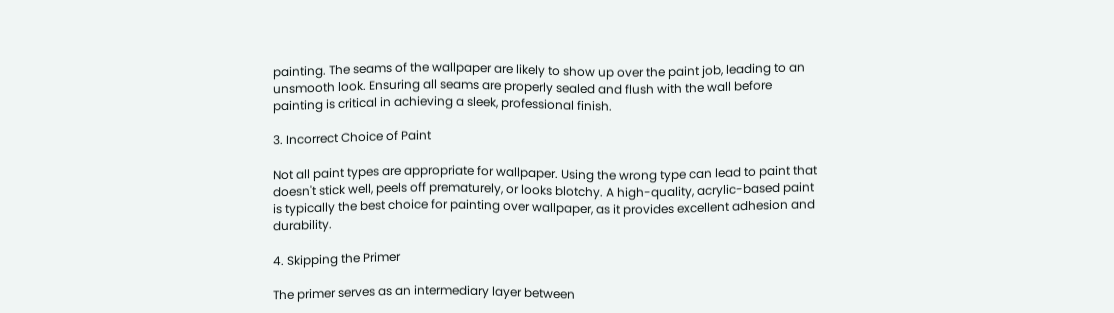painting. The seams of the wallpaper are likely to show up over the paint job, leading to an unsmooth look. Ensuring all seams are properly sealed and flush with the wall before painting is critical in achieving a sleek, professional finish.

3. Incorrect Choice of Paint

Not all paint types are appropriate for wallpaper. Using the wrong type can lead to paint that doesn't stick well, peels off prematurely, or looks blotchy. A high-quality, acrylic-based paint is typically the best choice for painting over wallpaper, as it provides excellent adhesion and durability.

4. Skipping the Primer

The primer serves as an intermediary layer between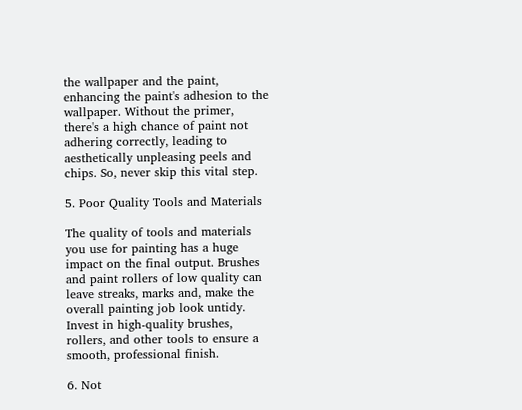the wallpaper and the paint, enhancing the paint's adhesion to the wallpaper. Without the primer, there's a high chance of paint not adhering correctly, leading to aesthetically unpleasing peels and chips. So, never skip this vital step.

5. Poor Quality Tools and Materials

The quality of tools and materials you use for painting has a huge impact on the final output. Brushes and paint rollers of low quality can leave streaks, marks and, make the overall painting job look untidy. Invest in high-quality brushes, rollers, and other tools to ensure a smooth, professional finish.

6. Not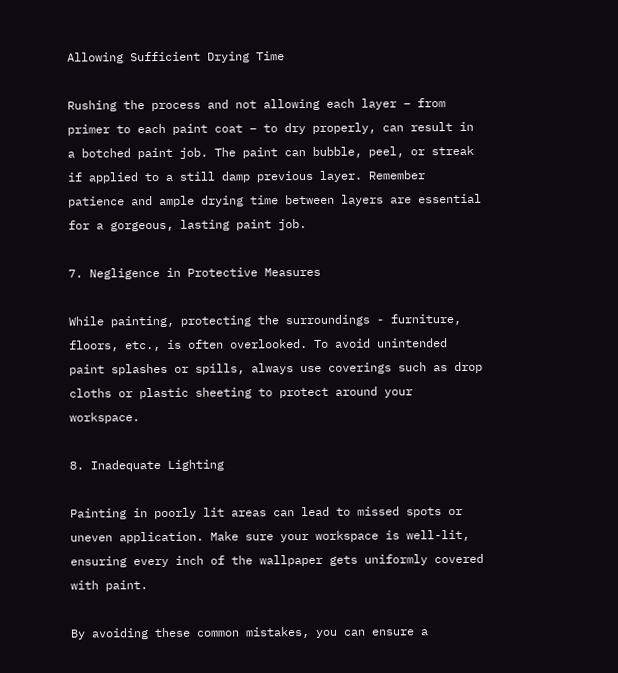Allowing Sufficient Drying Time

Rushing the process and not allowing each layer – from primer to each paint coat – to dry properly, can result in a botched paint job. The paint can bubble, peel, or streak if applied to a still damp previous layer. Remember patience and ample drying time between layers are essential for a gorgeous, lasting paint job.

7. Negligence in Protective Measures

While painting, protecting the surroundings - furniture, floors, etc., is often overlooked. To avoid unintended paint splashes or spills, always use coverings such as drop cloths or plastic sheeting to protect around your workspace.

8. Inadequate Lighting

Painting in poorly lit areas can lead to missed spots or uneven application. Make sure your workspace is well-lit, ensuring every inch of the wallpaper gets uniformly covered with paint.

By avoiding these common mistakes, you can ensure a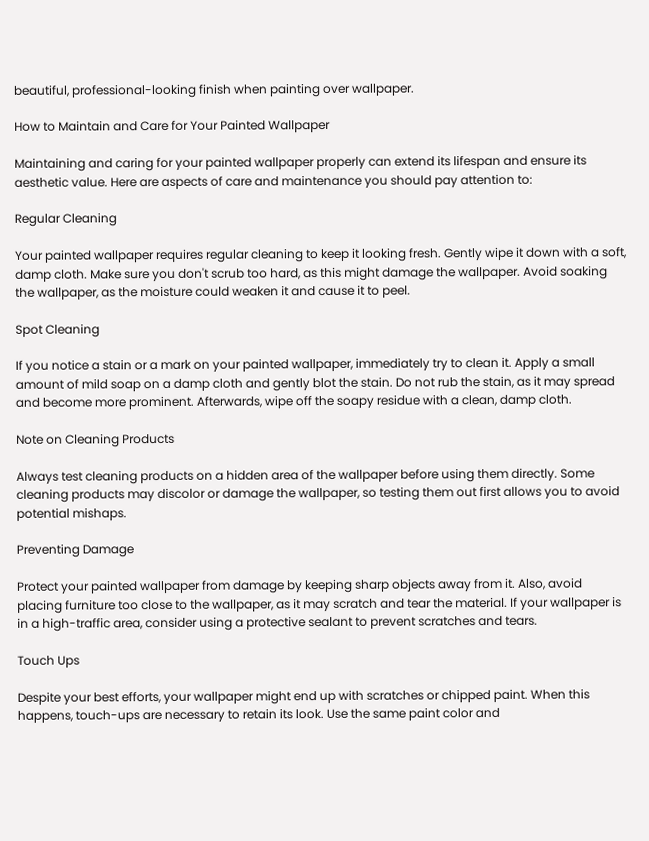beautiful, professional-looking finish when painting over wallpaper.

How to Maintain and Care for Your Painted Wallpaper

Maintaining and caring for your painted wallpaper properly can extend its lifespan and ensure its aesthetic value. Here are aspects of care and maintenance you should pay attention to:

Regular Cleaning

Your painted wallpaper requires regular cleaning to keep it looking fresh. Gently wipe it down with a soft, damp cloth. Make sure you don't scrub too hard, as this might damage the wallpaper. Avoid soaking the wallpaper, as the moisture could weaken it and cause it to peel.

Spot Cleaning

If you notice a stain or a mark on your painted wallpaper, immediately try to clean it. Apply a small amount of mild soap on a damp cloth and gently blot the stain. Do not rub the stain, as it may spread and become more prominent. Afterwards, wipe off the soapy residue with a clean, damp cloth.

Note on Cleaning Products

Always test cleaning products on a hidden area of the wallpaper before using them directly. Some cleaning products may discolor or damage the wallpaper, so testing them out first allows you to avoid potential mishaps.

Preventing Damage

Protect your painted wallpaper from damage by keeping sharp objects away from it. Also, avoid placing furniture too close to the wallpaper, as it may scratch and tear the material. If your wallpaper is in a high-traffic area, consider using a protective sealant to prevent scratches and tears.

Touch Ups

Despite your best efforts, your wallpaper might end up with scratches or chipped paint. When this happens, touch-ups are necessary to retain its look. Use the same paint color and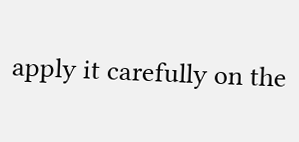apply it carefully on the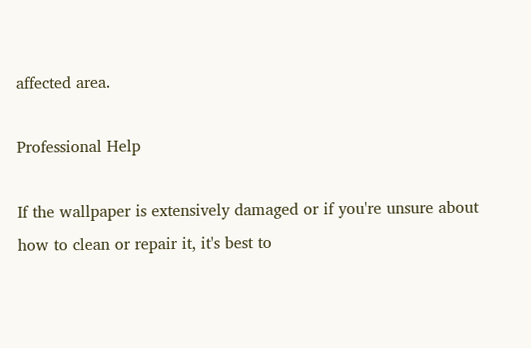affected area.

Professional Help

If the wallpaper is extensively damaged or if you're unsure about how to clean or repair it, it's best to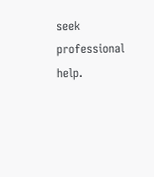seek professional help.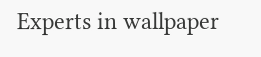Experts in wallpaper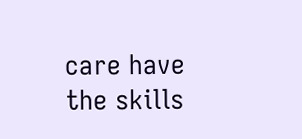care have the skills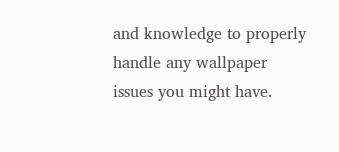and knowledge to properly handle any wallpaper issues you might have.